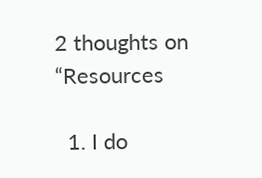2 thoughts on “Resources

  1. I do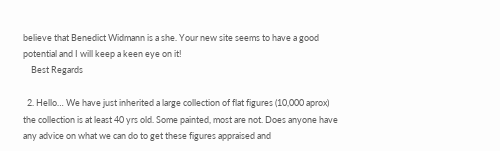believe that Benedict Widmann is a she. Your new site seems to have a good potential and I will keep a keen eye on it!
    Best Regards

  2. Hello… We have just inherited a large collection of flat figures (10,000 aprox) the collection is at least 40 yrs old. Some painted, most are not. Does anyone have any advice on what we can do to get these figures appraised and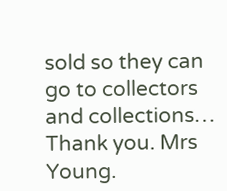sold so they can go to collectors and collections… Thank you. Mrs Young.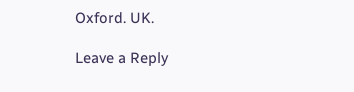Oxford. UK.

Leave a Reply